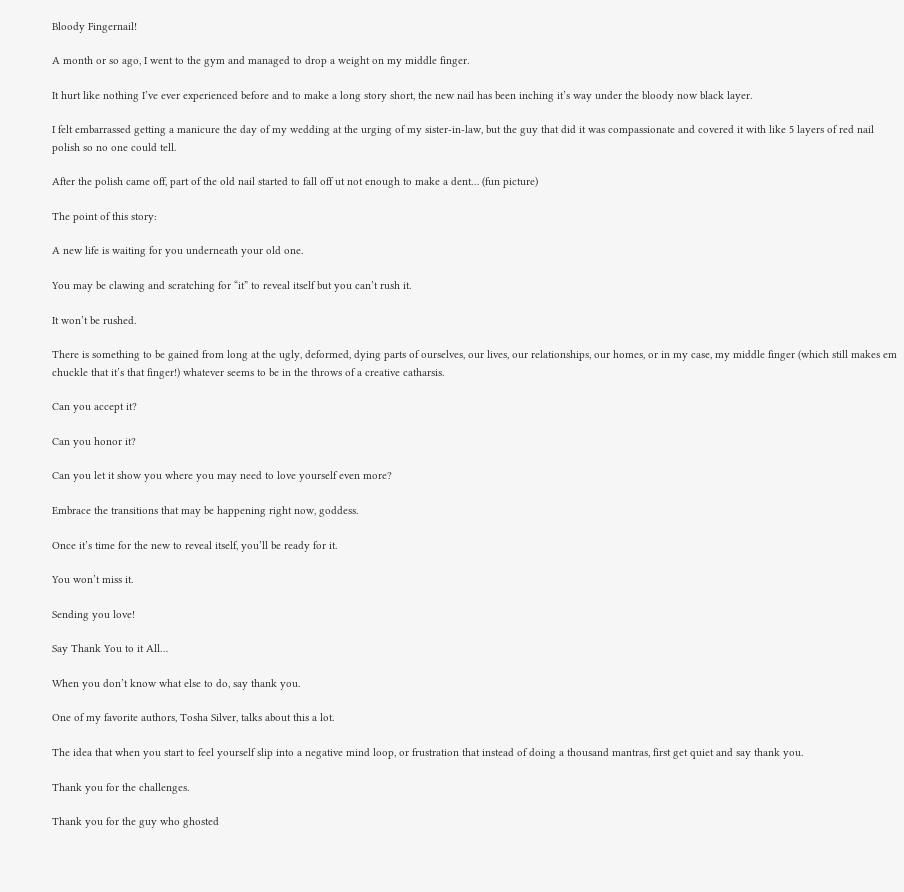Bloody Fingernail!

A month or so ago, I went to the gym and managed to drop a weight on my middle finger.

It hurt like nothing I’ve ever experienced before and to make a long story short, the new nail has been inching it’s way under the bloody now black layer.

I felt embarrassed getting a manicure the day of my wedding at the urging of my sister-in-law, but the guy that did it was compassionate and covered it with like 5 layers of red nail polish so no one could tell.

After the polish came off, part of the old nail started to fall off ut not enough to make a dent… (fun picture)

The point of this story:

A new life is waiting for you underneath your old one.

You may be clawing and scratching for “it” to reveal itself but you can’t rush it.

It won’t be rushed.

There is something to be gained from long at the ugly, deformed, dying parts of ourselves, our lives, our relationships, our homes, or in my case, my middle finger (which still makes em chuckle that it’s that finger!) whatever seems to be in the throws of a creative catharsis.

Can you accept it?

Can you honor it?

Can you let it show you where you may need to love yourself even more?

Embrace the transitions that may be happening right now, goddess.

Once it’s time for the new to reveal itself, you’ll be ready for it.

You won’t miss it.

Sending you love!

Say Thank You to it All…

When you don’t know what else to do, say thank you.

One of my favorite authors, Tosha Silver, talks about this a lot.

The idea that when you start to feel yourself slip into a negative mind loop, or frustration that instead of doing a thousand mantras, first get quiet and say thank you.

Thank you for the challenges.

Thank you for the guy who ghosted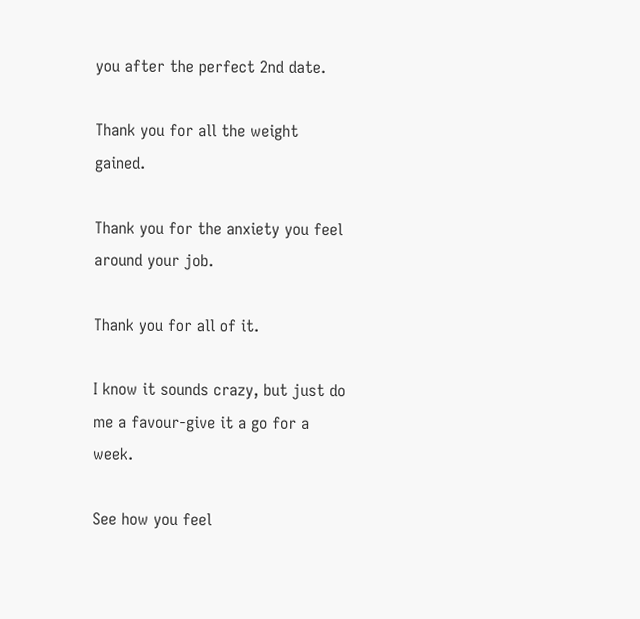you after the perfect 2nd date.

Thank you for all the weight gained.

Thank you for the anxiety you feel around your job.

Thank you for all of it.

I know it sounds crazy, but just do me a favour-give it a go for a week.

See how you feel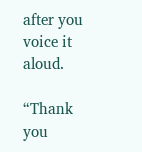after you voice it aloud.

“Thank you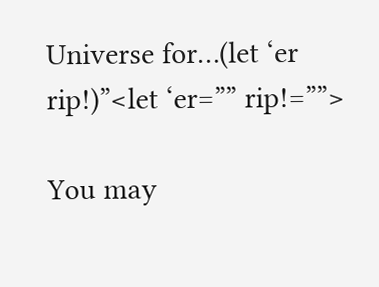Universe for…(let ‘er rip!)”<let ‘er=”” rip!=””>

You may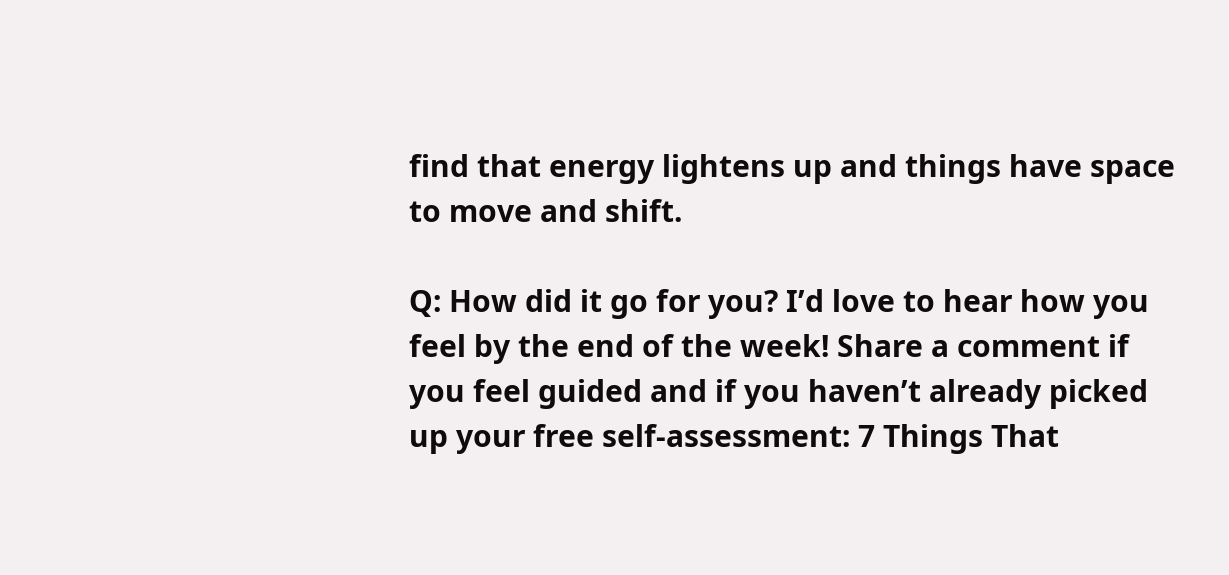find that energy lightens up and things have space to move and shift.

Q: How did it go for you? I’d love to hear how you feel by the end of the week! Share a comment if you feel guided and if you haven’t already picked up your free self-assessment: 7 Things That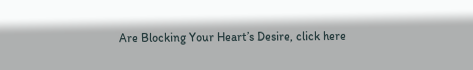Are Blocking Your Heart’s Desire, click here